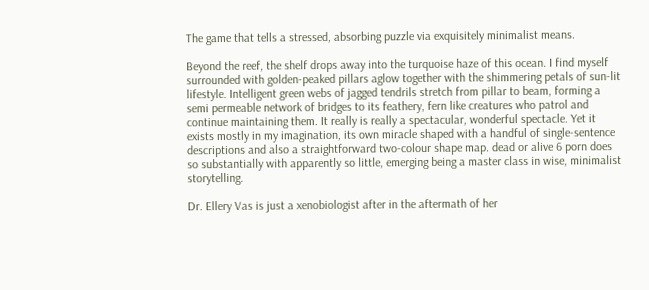The game that tells a stressed, absorbing puzzle via exquisitely minimalist means.

Beyond the reef, the shelf drops away into the turquoise haze of this ocean. I find myself surrounded with golden-peaked pillars aglow together with the shimmering petals of sun-lit lifestyle. Intelligent green webs of jagged tendrils stretch from pillar to beam, forming a semi permeable network of bridges to its feathery, fern like creatures who patrol and continue maintaining them. It really is really a spectacular, wonderful spectacle. Yet it exists mostly in my imagination, its own miracle shaped with a handful of single-sentence descriptions and also a straightforward two-colour shape map. dead or alive 6 porn does so substantially with apparently so little, emerging being a master class in wise, minimalist storytelling.

Dr. Ellery Vas is just a xenobiologist after in the aftermath of her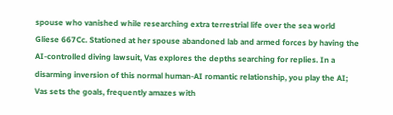spouse who vanished while researching extra terrestrial life over the sea world Gliese 667Cc. Stationed at her spouse abandoned lab and armed forces by having the AI-controlled diving lawsuit, Vas explores the depths searching for replies. In a disarming inversion of this normal human-AI romantic relationship, you play the AI; Vas sets the goals, frequently amazes with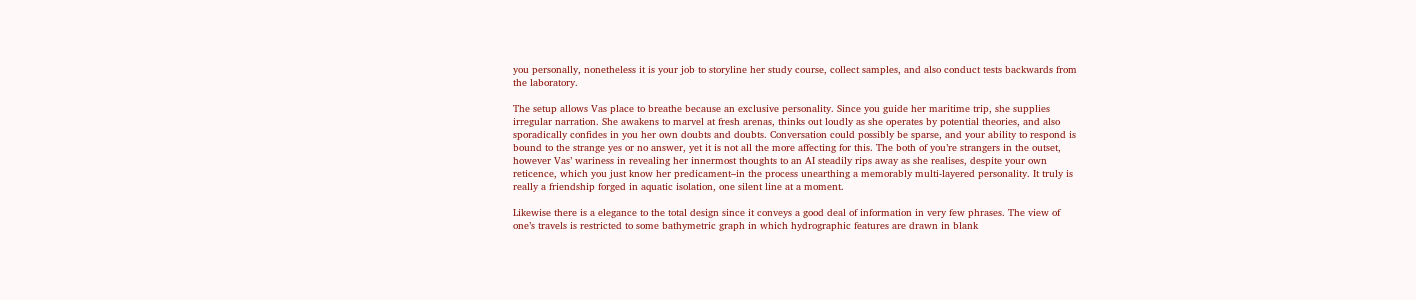you personally, nonetheless it is your job to storyline her study course, collect samples, and also conduct tests backwards from the laboratory.

The setup allows Vas place to breathe because an exclusive personality. Since you guide her maritime trip, she supplies irregular narration. She awakens to marvel at fresh arenas, thinks out loudly as she operates by potential theories, and also sporadically confides in you her own doubts and doubts. Conversation could possibly be sparse, and your ability to respond is bound to the strange yes or no answer, yet it is not all the more affecting for this. The both of you’re strangers in the outset, however Vas’ wariness in revealing her innermost thoughts to an AI steadily rips away as she realises, despite your own reticence, which you just know her predicament–in the process unearthing a memorably multi-layered personality. It truly is really a friendship forged in aquatic isolation, one silent line at a moment.

Likewise there is a elegance to the total design since it conveys a good deal of information in very few phrases. The view of one’s travels is restricted to some bathymetric graph in which hydrographic features are drawn in blank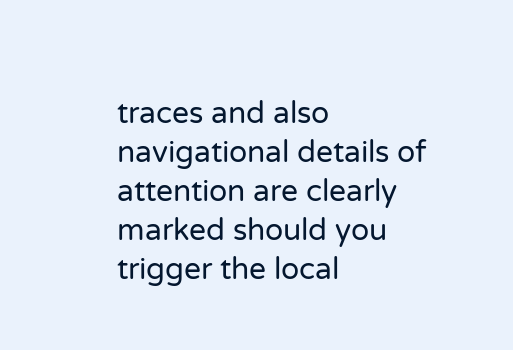traces and also navigational details of attention are clearly marked should you trigger the local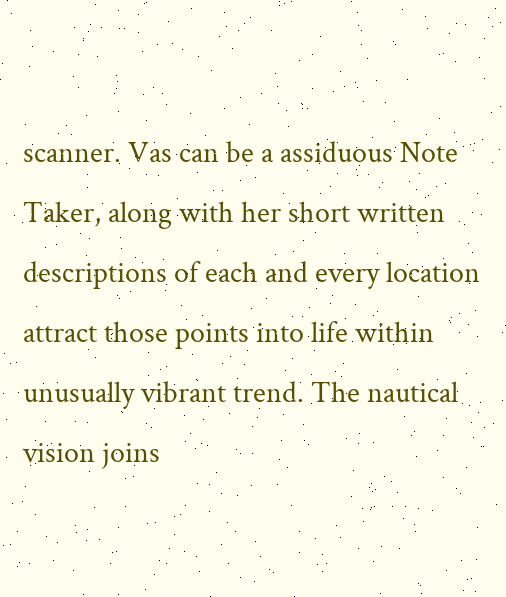scanner. Vas can be a assiduous Note Taker, along with her short written descriptions of each and every location attract those points into life within unusually vibrant trend. The nautical vision joins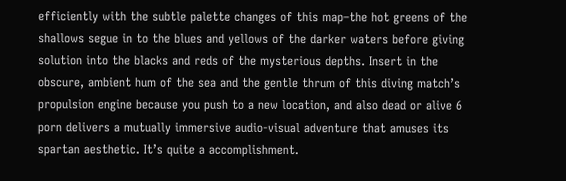efficiently with the subtle palette changes of this map–the hot greens of the shallows segue in to the blues and yellows of the darker waters before giving solution into the blacks and reds of the mysterious depths. Insert in the obscure, ambient hum of the sea and the gentle thrum of this diving match’s propulsion engine because you push to a new location, and also dead or alive 6 porn delivers a mutually immersive audio-visual adventure that amuses its spartan aesthetic. It’s quite a accomplishment.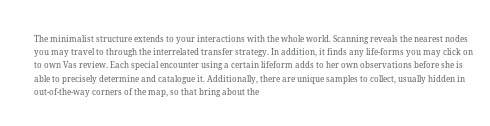The minimalist structure extends to your interactions with the whole world. Scanning reveals the nearest nodes you may travel to through the interrelated transfer strategy. In addition, it finds any life-forms you may click on to own Vas review. Each special encounter using a certain lifeform adds to her own observations before she is able to precisely determine and catalogue it. Additionally, there are unique samples to collect, usually hidden in out-of-the-way corners of the map, so that bring about the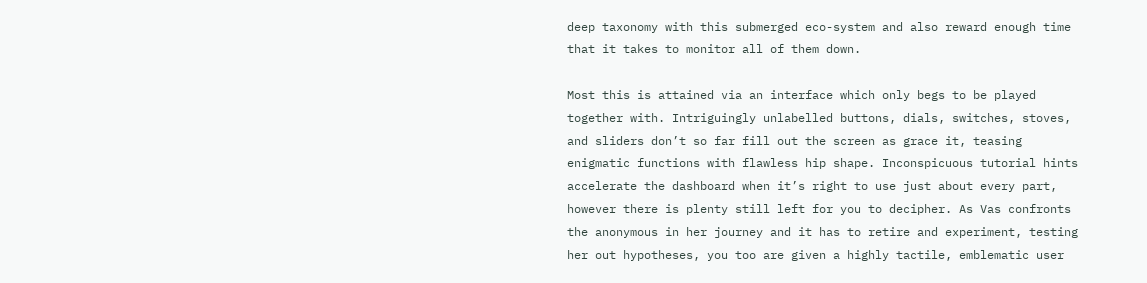deep taxonomy with this submerged eco-system and also reward enough time that it takes to monitor all of them down.

Most this is attained via an interface which only begs to be played together with. Intriguingly unlabelled buttons, dials, switches, stoves, and sliders don’t so far fill out the screen as grace it, teasing enigmatic functions with flawless hip shape. Inconspicuous tutorial hints accelerate the dashboard when it’s right to use just about every part, however there is plenty still left for you to decipher. As Vas confronts the anonymous in her journey and it has to retire and experiment, testing her out hypotheses, you too are given a highly tactile, emblematic user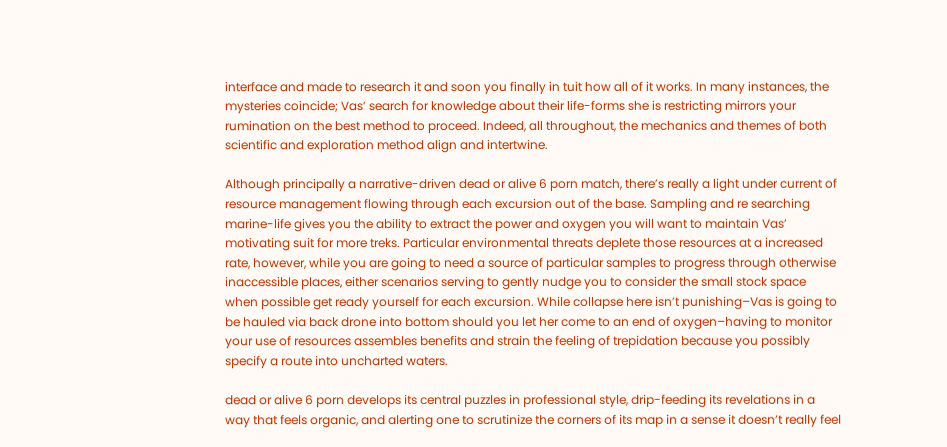interface and made to research it and soon you finally in tuit how all of it works. In many instances, the mysteries coincide; Vas’ search for knowledge about their life-forms she is restricting mirrors your rumination on the best method to proceed. Indeed, all throughout, the mechanics and themes of both scientific and exploration method align and intertwine.

Although principally a narrative-driven dead or alive 6 porn match, there’s really a light under current of resource management flowing through each excursion out of the base. Sampling and re searching marine-life gives you the ability to extract the power and oxygen you will want to maintain Vas’ motivating suit for more treks. Particular environmental threats deplete those resources at a increased rate, however, while you are going to need a source of particular samples to progress through otherwise inaccessible places, either scenarios serving to gently nudge you to consider the small stock space when possible get ready yourself for each excursion. While collapse here isn’t punishing–Vas is going to be hauled via back drone into bottom should you let her come to an end of oxygen–having to monitor your use of resources assembles benefits and strain the feeling of trepidation because you possibly specify a route into uncharted waters.

dead or alive 6 porn develops its central puzzles in professional style, drip-feeding its revelations in a way that feels organic, and alerting one to scrutinize the corners of its map in a sense it doesn’t really feel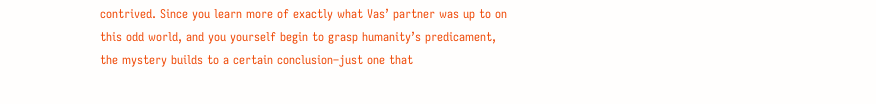contrived. Since you learn more of exactly what Vas’ partner was up to on this odd world, and you yourself begin to grasp humanity’s predicament, the mystery builds to a certain conclusion–just one that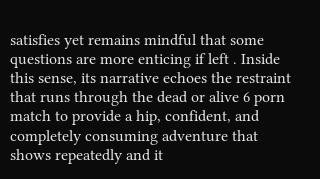satisfies yet remains mindful that some questions are more enticing if left . Inside this sense, its narrative echoes the restraint that runs through the dead or alive 6 porn match to provide a hip, confident, and completely consuming adventure that shows repeatedly and it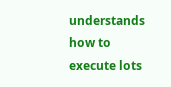understands how to execute lots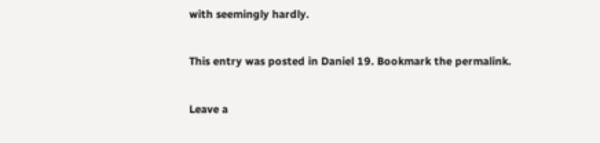with seemingly hardly.

This entry was posted in Daniel 19. Bookmark the permalink.

Leave a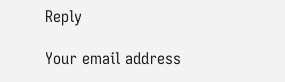Reply

Your email address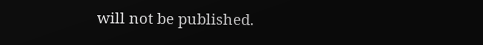will not be published.